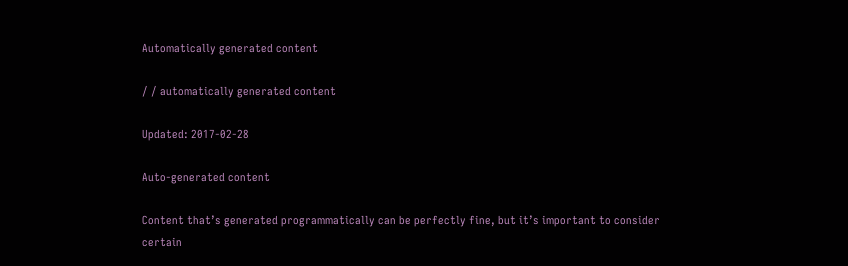Automatically generated content

/ / automatically generated content

Updated: 2017-02-28

Auto-generated content

Content that’s generated programmatically can be perfectly fine, but it’s important to consider certain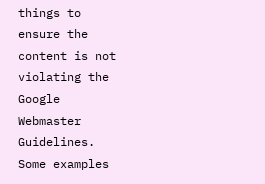things to ensure the content is not violating the Google Webmaster Guidelines. Some examples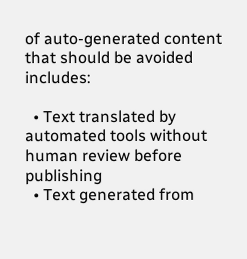of auto-generated content that should be avoided includes:

  • Text translated by automated tools without human review before publishing
  • Text generated from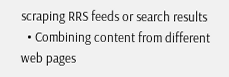scraping RRS feeds or search results
  • Combining content from different web pages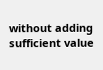without adding sufficient value